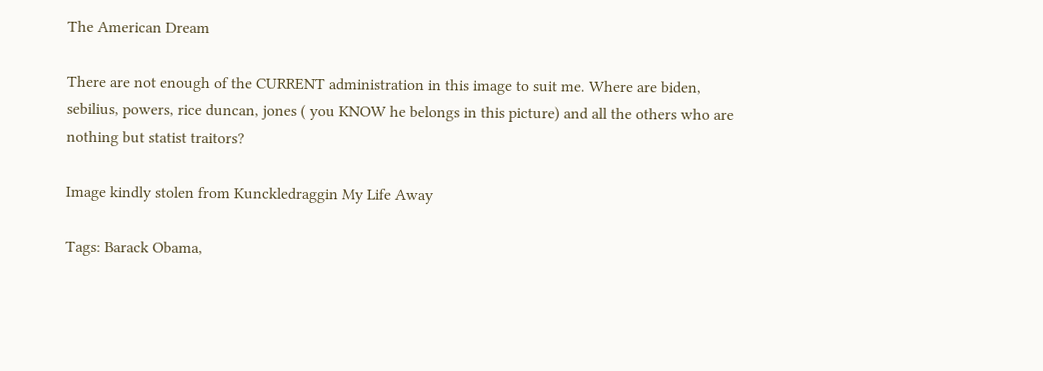The American Dream

There are not enough of the CURRENT administration in this image to suit me. Where are biden, sebilius, powers, rice duncan, jones ( you KNOW he belongs in this picture) and all the others who are nothing but statist traitors?

Image kindly stolen from Kunckledraggin My Life Away

Tags: Barack Obama,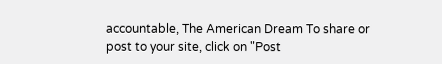accountable, The American Dream To share or post to your site, click on "Post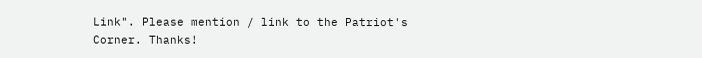Link". Please mention / link to the Patriot's Corner. Thanks!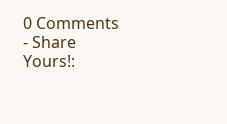0 Comments - Share Yours!: